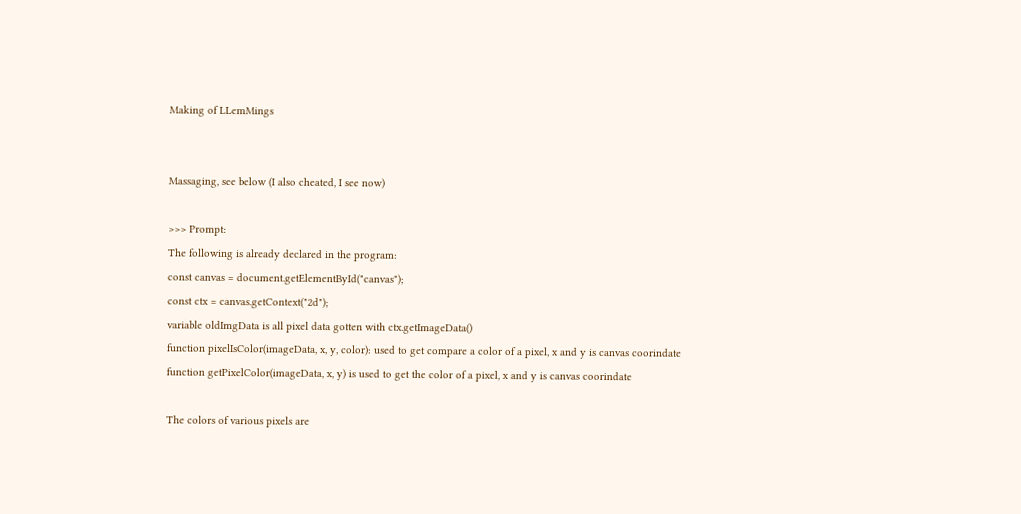Making of LLemMings


Massaging, see below (I also cheated, I see now)

>>> Prompt:
The following is already declared in the program:
const canvas = document.getElementById("canvas");
const ctx = canvas.getContext("2d");
variable oldImgData is all pixel data gotten with ctx.getImageData()
function pixelIsColor(imageData, x, y, color): used to get compare a color of a pixel, x and y is canvas coorindate
function getPixelColor(imageData, x, y) is used to get the color of a pixel, x and y is canvas coorindate

The colors of various pixels are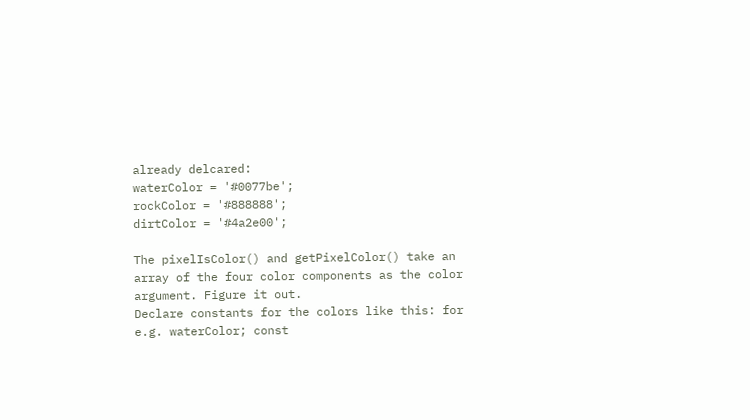already delcared:
waterColor = '#0077be';
rockColor = '#888888';
dirtColor = '#4a2e00';

The pixelIsColor() and getPixelColor() take an array of the four color components as the color argument. Figure it out.
Declare constants for the colors like this: for e.g. waterColor; const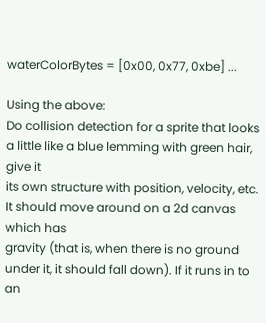waterColorBytes = [0x00, 0x77, 0xbe] ...

Using the above:
Do collision detection for a sprite that looks a little like a blue lemming with green hair, give it
its own structure with position, velocity, etc. It should move around on a 2d canvas which has
gravity (that is, when there is no ground under it, it should fall down). If it runs in to an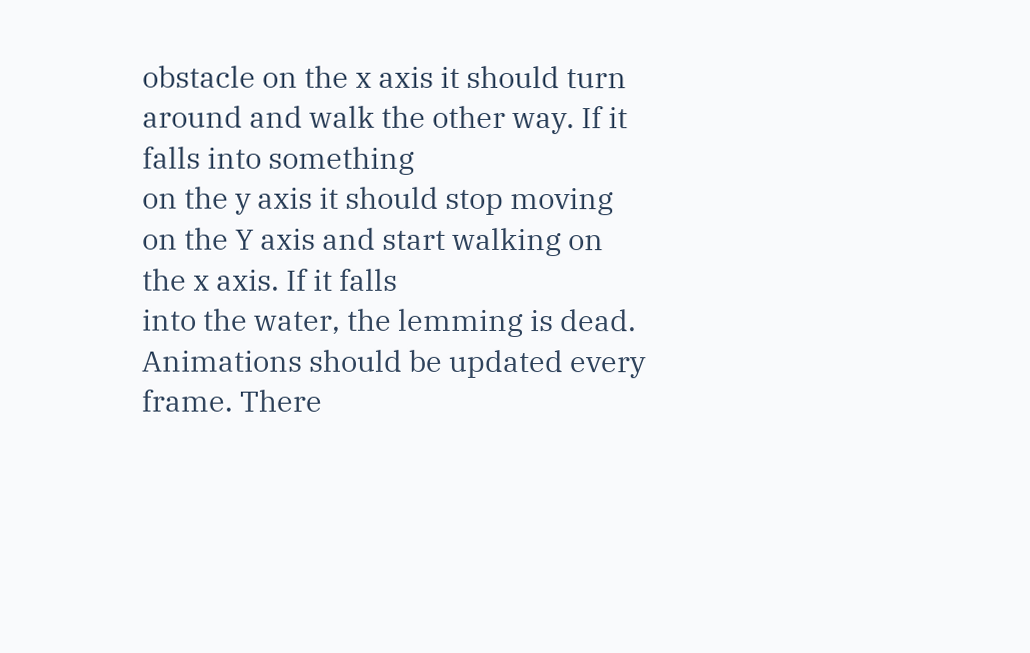obstacle on the x axis it should turn around and walk the other way. If it falls into something
on the y axis it should stop moving on the Y axis and start walking on the x axis. If it falls
into the water, the lemming is dead. Animations should be updated every frame. There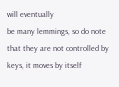will eventually
be many lemmings, so do note that they are not controlled by keys, it moves by itself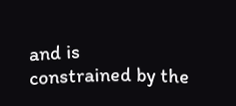and is
constrained by the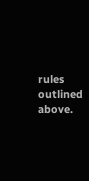rules outlined above.